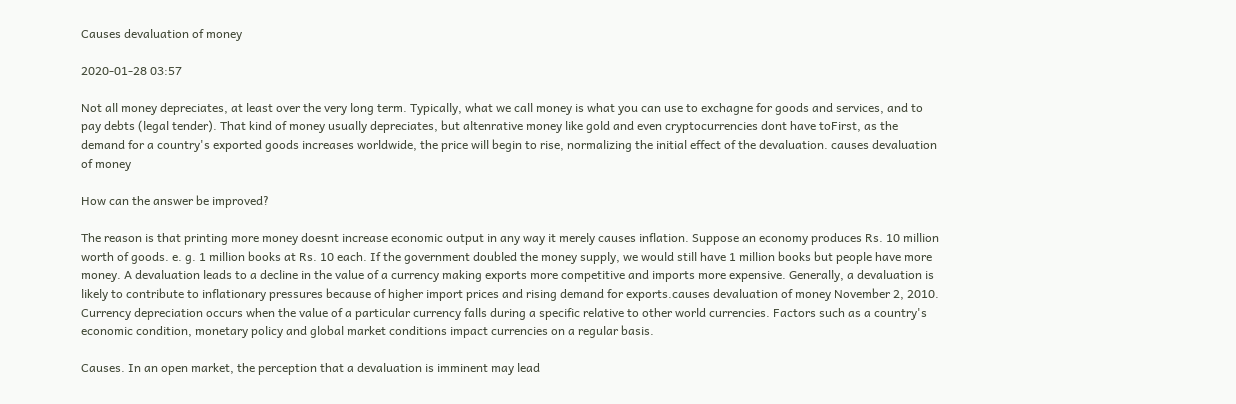Causes devaluation of money

2020-01-28 03:57

Not all money depreciates, at least over the very long term. Typically, what we call money is what you can use to exchagne for goods and services, and to pay debts (legal tender). That kind of money usually depreciates, but altenrative money like gold and even cryptocurrencies dont have toFirst, as the demand for a country's exported goods increases worldwide, the price will begin to rise, normalizing the initial effect of the devaluation. causes devaluation of money

How can the answer be improved?

The reason is that printing more money doesnt increase economic output in any way it merely causes inflation. Suppose an economy produces Rs. 10 million worth of goods. e. g. 1 million books at Rs. 10 each. If the government doubled the money supply, we would still have 1 million books but people have more money. A devaluation leads to a decline in the value of a currency making exports more competitive and imports more expensive. Generally, a devaluation is likely to contribute to inflationary pressures because of higher import prices and rising demand for exports.causes devaluation of money November 2, 2010. Currency depreciation occurs when the value of a particular currency falls during a specific relative to other world currencies. Factors such as a country's economic condition, monetary policy and global market conditions impact currencies on a regular basis.

Causes. In an open market, the perception that a devaluation is imminent may lead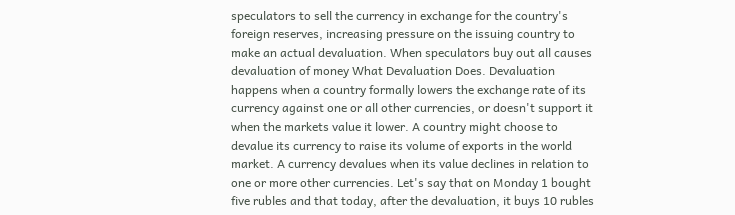speculators to sell the currency in exchange for the country's foreign reserves, increasing pressure on the issuing country to make an actual devaluation. When speculators buy out all causes devaluation of money What Devaluation Does. Devaluation happens when a country formally lowers the exchange rate of its currency against one or all other currencies, or doesn't support it when the markets value it lower. A country might choose to devalue its currency to raise its volume of exports in the world market. A currency devalues when its value declines in relation to one or more other currencies. Let's say that on Monday 1 bought five rubles and that today, after the devaluation, it buys 10 rubles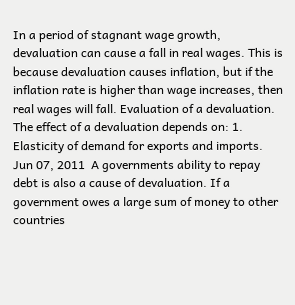In a period of stagnant wage growth, devaluation can cause a fall in real wages. This is because devaluation causes inflation, but if the inflation rate is higher than wage increases, then real wages will fall. Evaluation of a devaluation. The effect of a devaluation depends on: 1. Elasticity of demand for exports and imports. Jun 07, 2011  A governments ability to repay debt is also a cause of devaluation. If a government owes a large sum of money to other countries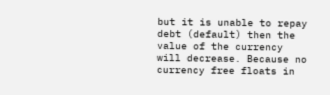but it is unable to repay debt (default) then the value of the currency will decrease. Because no currency free floats in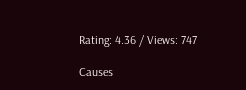Rating: 4.36 / Views: 747

Causes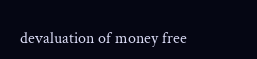devaluation of money free